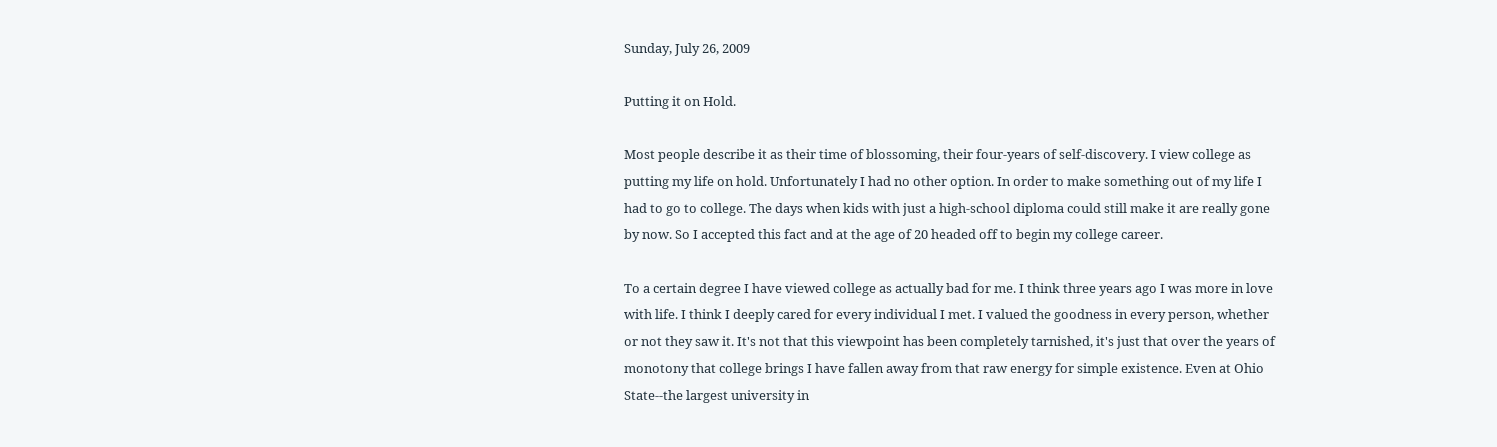Sunday, July 26, 2009

Putting it on Hold.

Most people describe it as their time of blossoming, their four-years of self-discovery. I view college as putting my life on hold. Unfortunately I had no other option. In order to make something out of my life I had to go to college. The days when kids with just a high-school diploma could still make it are really gone by now. So I accepted this fact and at the age of 20 headed off to begin my college career.

To a certain degree I have viewed college as actually bad for me. I think three years ago I was more in love with life. I think I deeply cared for every individual I met. I valued the goodness in every person, whether or not they saw it. It's not that this viewpoint has been completely tarnished, it's just that over the years of monotony that college brings I have fallen away from that raw energy for simple existence. Even at Ohio State--the largest university in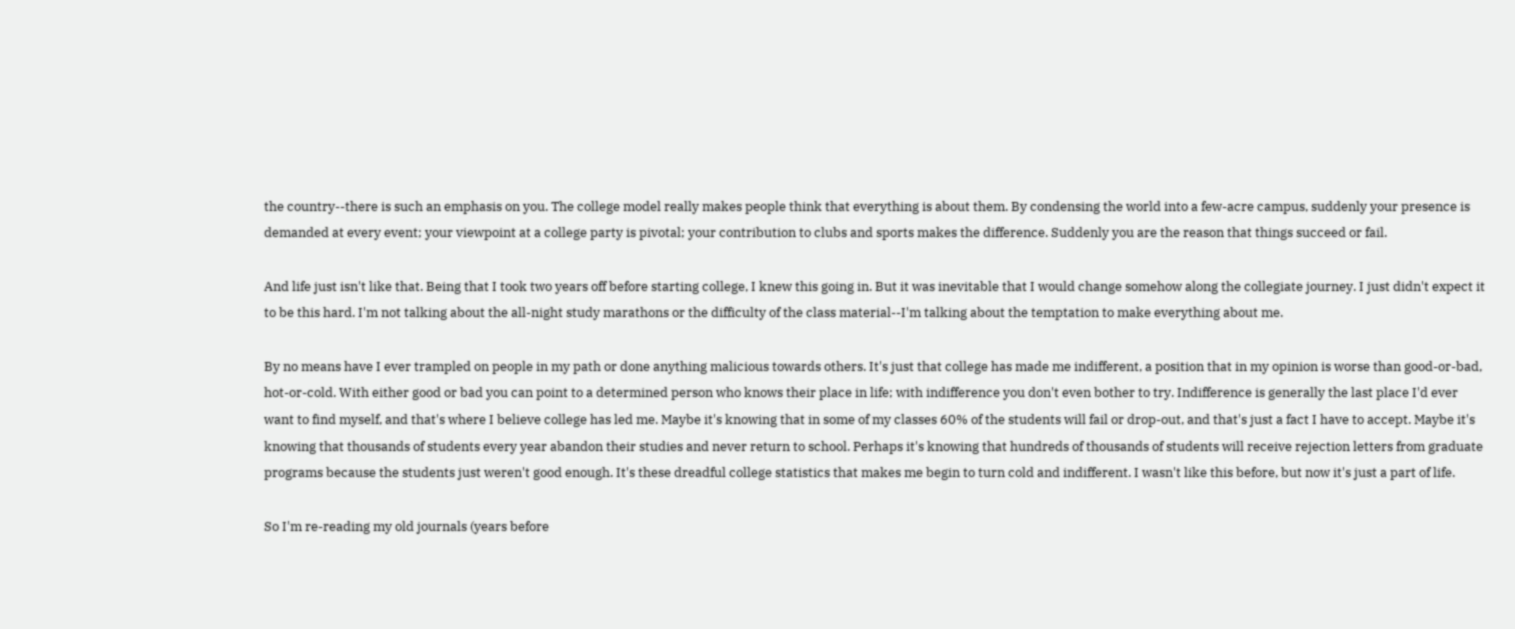the country--there is such an emphasis on you. The college model really makes people think that everything is about them. By condensing the world into a few-acre campus, suddenly your presence is demanded at every event; your viewpoint at a college party is pivotal; your contribution to clubs and sports makes the difference. Suddenly you are the reason that things succeed or fail.

And life just isn't like that. Being that I took two years off before starting college, I knew this going in. But it was inevitable that I would change somehow along the collegiate journey. I just didn't expect it to be this hard. I'm not talking about the all-night study marathons or the difficulty of the class material--I'm talking about the temptation to make everything about me.

By no means have I ever trampled on people in my path or done anything malicious towards others. It's just that college has made me indifferent, a position that in my opinion is worse than good-or-bad, hot-or-cold. With either good or bad you can point to a determined person who knows their place in life; with indifference you don't even bother to try. Indifference is generally the last place I'd ever want to find myself, and that's where I believe college has led me. Maybe it's knowing that in some of my classes 60% of the students will fail or drop-out, and that's just a fact I have to accept. Maybe it's knowing that thousands of students every year abandon their studies and never return to school. Perhaps it's knowing that hundreds of thousands of students will receive rejection letters from graduate programs because the students just weren't good enough. It's these dreadful college statistics that makes me begin to turn cold and indifferent. I wasn't like this before, but now it's just a part of life.

So I'm re-reading my old journals (years before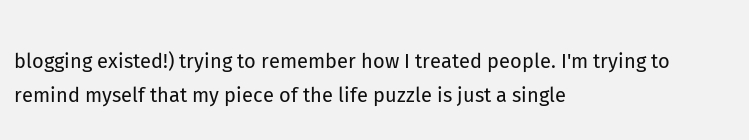blogging existed!) trying to remember how I treated people. I'm trying to remind myself that my piece of the life puzzle is just a single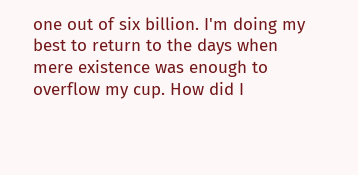one out of six billion. I'm doing my best to return to the days when mere existence was enough to overflow my cup. How did I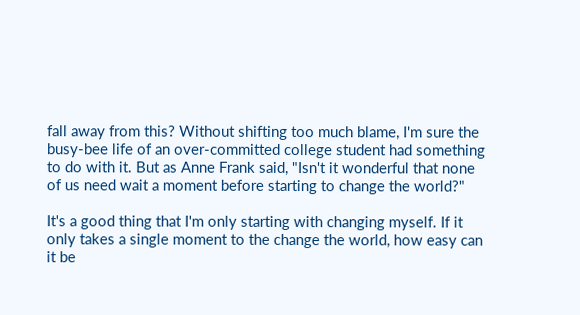fall away from this? Without shifting too much blame, I'm sure the busy-bee life of an over-committed college student had something to do with it. But as Anne Frank said, "Isn't it wonderful that none of us need wait a moment before starting to change the world?"

It's a good thing that I'm only starting with changing myself. If it only takes a single moment to the change the world, how easy can it be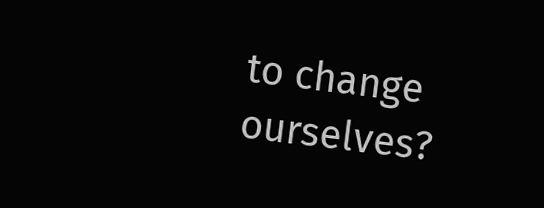to change ourselves?